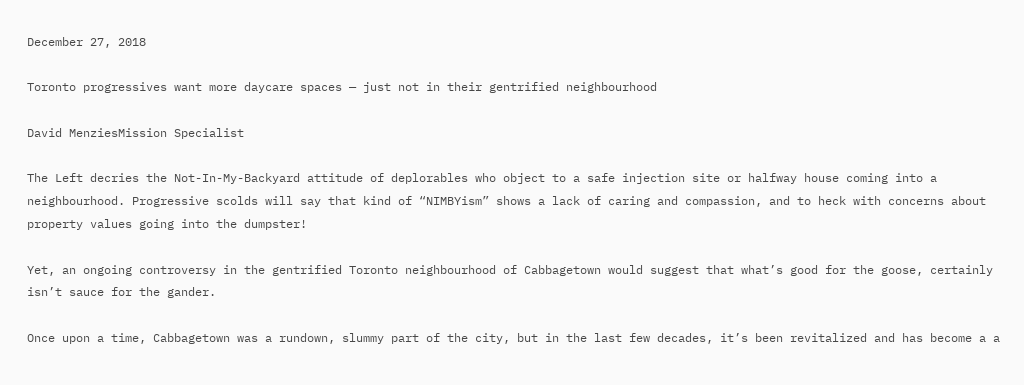December 27, 2018

Toronto progressives want more daycare spaces — just not in their gentrified neighbourhood

David MenziesMission Specialist

The Left decries the Not-In-My-Backyard attitude of deplorables who object to a safe injection site or halfway house coming into a neighbourhood. Progressive scolds will say that kind of “NIMBYism” shows a lack of caring and compassion, and to heck with concerns about property values going into the dumpster!

Yet, an ongoing controversy in the gentrified Toronto neighbourhood of Cabbagetown would suggest that what’s good for the goose, certainly isn’t sauce for the gander.

Once upon a time, Cabbagetown was a rundown, slummy part of the city, but in the last few decades, it’s been revitalized and has become a a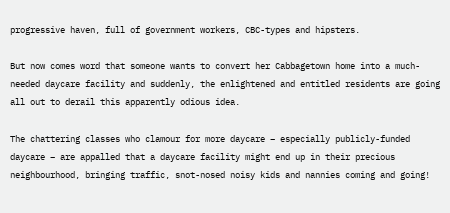progressive haven, full of government workers, CBC-types and hipsters.

But now comes word that someone wants to convert her Cabbagetown home into a much-needed daycare facility and suddenly, the enlightened and entitled residents are going all out to derail this apparently odious idea.

The chattering classes who clamour for more daycare – especially publicly-funded daycare – are appalled that a daycare facility might end up in their precious neighbourhood, bringing traffic, snot-nosed noisy kids and nannies coming and going!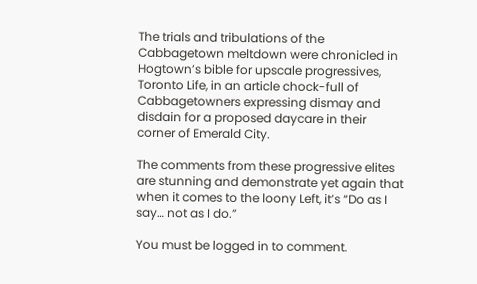The trials and tribulations of the Cabbagetown meltdown were chronicled in Hogtown’s bible for upscale progressives, Toronto Life, in an article chock-full of Cabbagetowners expressing dismay and disdain for a proposed daycare in their corner of Emerald City.

The comments from these progressive elites are stunning and demonstrate yet again that when it comes to the loony Left, it’s “Do as I say… not as I do.”

You must be logged in to comment.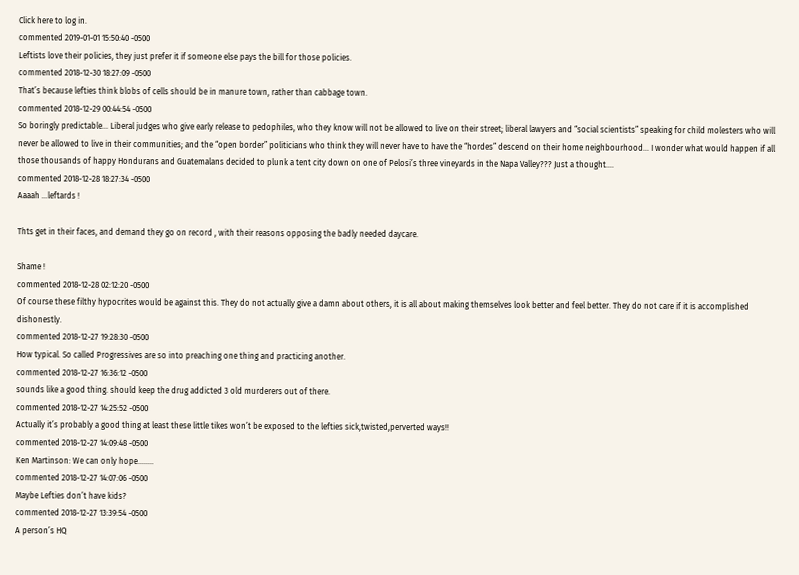Click here to log in.
commented 2019-01-01 15:50:40 -0500
Leftists love their policies, they just prefer it if someone else pays the bill for those policies.
commented 2018-12-30 18:27:09 -0500
That’s because lefties think blobs of cells should be in manure town, rather than cabbage town.
commented 2018-12-29 00:44:54 -0500
So boringly predictable… Liberal judges who give early release to pedophiles, who they know will not be allowed to live on their street; liberal lawyers and “social scientists” speaking for child molesters who will never be allowed to live in their communities; and the “open border” politicians who think they will never have to have the “hordes” descend on their home neighbourhood… I wonder what would happen if all those thousands of happy Hondurans and Guatemalans decided to plunk a tent city down on one of Pelosi’s three vineyards in the Napa Valley??? Just a thought….
commented 2018-12-28 18:27:34 -0500
Aaaah …leftards !

Thts get in their faces, and demand they go on record , with their reasons opposing the badly needed daycare.

Shame !
commented 2018-12-28 02:12:20 -0500
Of course these filthy hypocrites would be against this. They do not actually give a damn about others, it is all about making themselves look better and feel better. They do not care if it is accomplished dishonestly.
commented 2018-12-27 19:28:30 -0500
How typical. So called Progressives are so into preaching one thing and practicing another.
commented 2018-12-27 16:36:12 -0500
sounds like a good thing. should keep the drug addicted 3 old murderers out of there.
commented 2018-12-27 14:25:52 -0500
Actually it’s probably a good thing at least these little tikes won’t be exposed to the lefties sick,twisted,perverted ways!!
commented 2018-12-27 14:09:48 -0500
Ken Martinson: We can only hope……..
commented 2018-12-27 14:07:06 -0500
Maybe Lefties don’t have kids?
commented 2018-12-27 13:39:54 -0500
A person’s HQ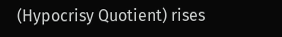(Hypocrisy Quotient) rises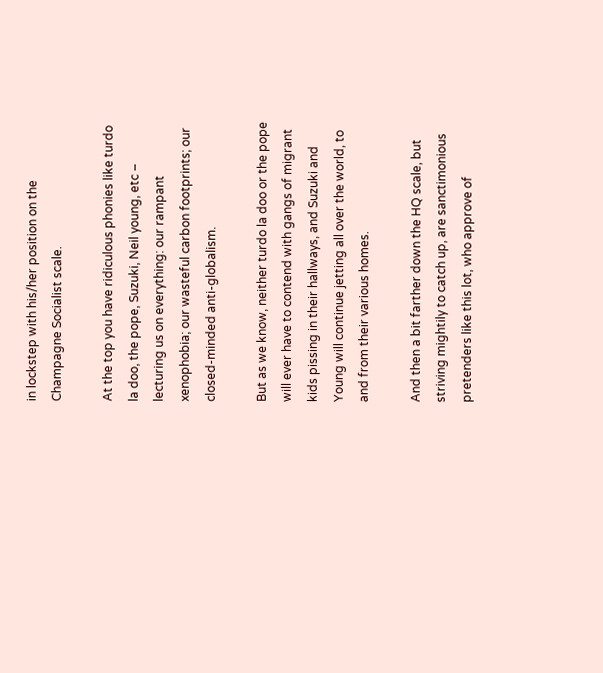in lockstep with his/her position on the Champagne Socialist scale.

At the top you have ridiculous phonies like turdo la doo, the pope, Suzuki, Neil young, etc – lecturing us on everything: our rampant xenophobia; our wasteful carbon footprints; our closed-minded anti-globalism.

But as we know, neither turdo la doo or the pope will ever have to contend with gangs of migrant kids pissing in their hallways, and Suzuki and Young will continue jetting all over the world, to and from their various homes.

And then a bit farther down the HQ scale, but striving mightily to catch up, are sanctimonious pretenders like this lot, who approve of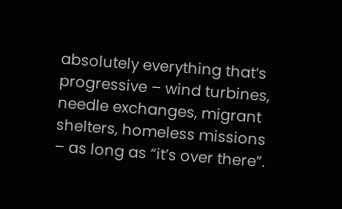absolutely everything that’s progressive – wind turbines, needle exchanges, migrant shelters, homeless missions – as long as “it’s over there”.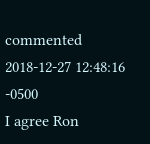commented 2018-12-27 12:48:16 -0500
I agree Ron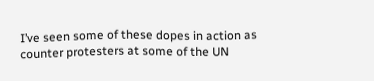I’ve seen some of these dopes in action as counter protesters at some of the UN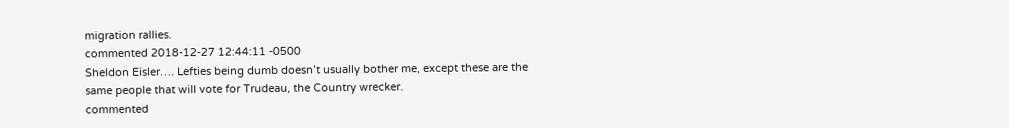migration rallies.
commented 2018-12-27 12:44:11 -0500
Sheldon Eisler…. Lefties being dumb doesn’t usually bother me, except these are the same people that will vote for Trudeau, the Country wrecker.
commented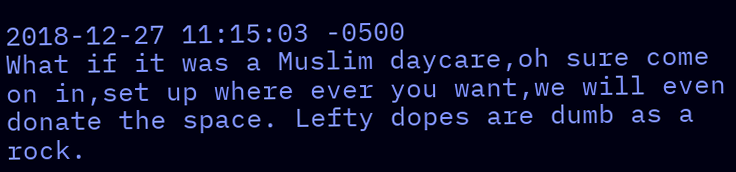2018-12-27 11:15:03 -0500
What if it was a Muslim daycare,oh sure come on in,set up where ever you want,we will even donate the space. Lefty dopes are dumb as a rock.